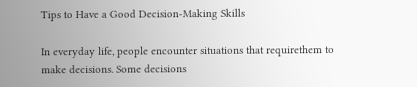Tips to Have a Good Decision-Making Skills

In everyday life, people encounter situations that requirethem to make decisions. Some decisions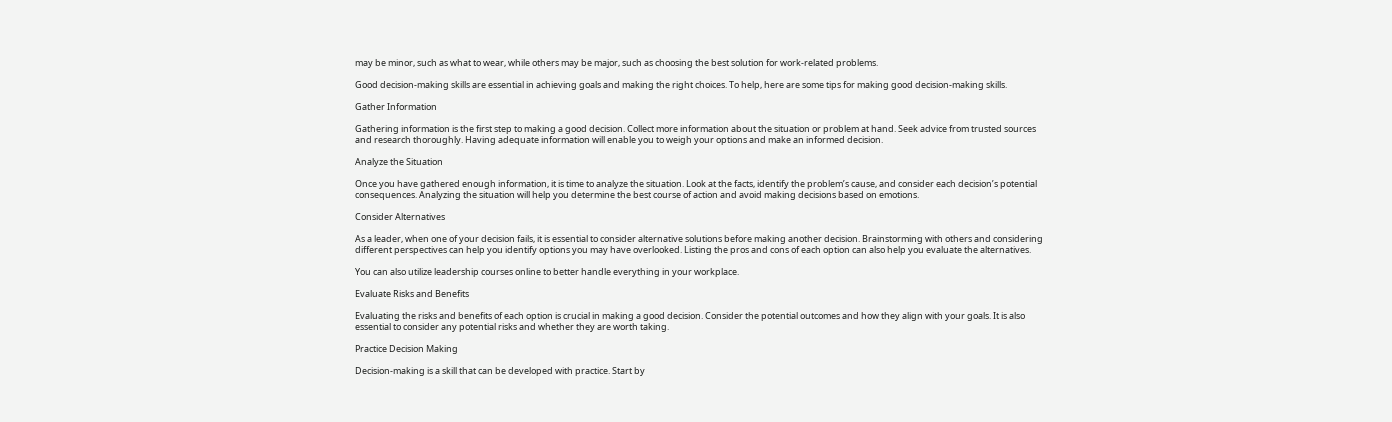may be minor, such as what to wear, while others may be major, such as choosing the best solution for work-related problems.

Good decision-making skills are essential in achieving goals and making the right choices. To help, here are some tips for making good decision-making skills.

Gather Information

Gathering information is the first step to making a good decision. Collect more information about the situation or problem at hand. Seek advice from trusted sources and research thoroughly. Having adequate information will enable you to weigh your options and make an informed decision.

Analyze the Situation

Once you have gathered enough information, it is time to analyze the situation. Look at the facts, identify the problem’s cause, and consider each decision’s potential consequences. Analyzing the situation will help you determine the best course of action and avoid making decisions based on emotions.

Consider Alternatives

As a leader, when one of your decision fails, it is essential to consider alternative solutions before making another decision. Brainstorming with others and considering different perspectives can help you identify options you may have overlooked. Listing the pros and cons of each option can also help you evaluate the alternatives.

You can also utilize leadership courses online to better handle everything in your workplace.

Evaluate Risks and Benefits

Evaluating the risks and benefits of each option is crucial in making a good decision. Consider the potential outcomes and how they align with your goals. It is also essential to consider any potential risks and whether they are worth taking.

Practice Decision Making

Decision-making is a skill that can be developed with practice. Start by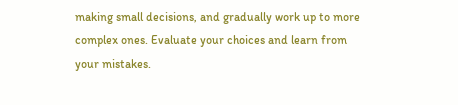making small decisions, and gradually work up to more complex ones. Evaluate your choices and learn from your mistakes.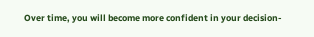Over time, you will become more confident in your decision-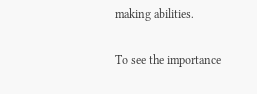making abilities.

To see the importance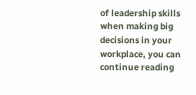of leadership skills when making big decisions in your workplace, you can continue reading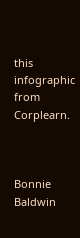this infographic from Corplearn.



Bonnie Baldwin